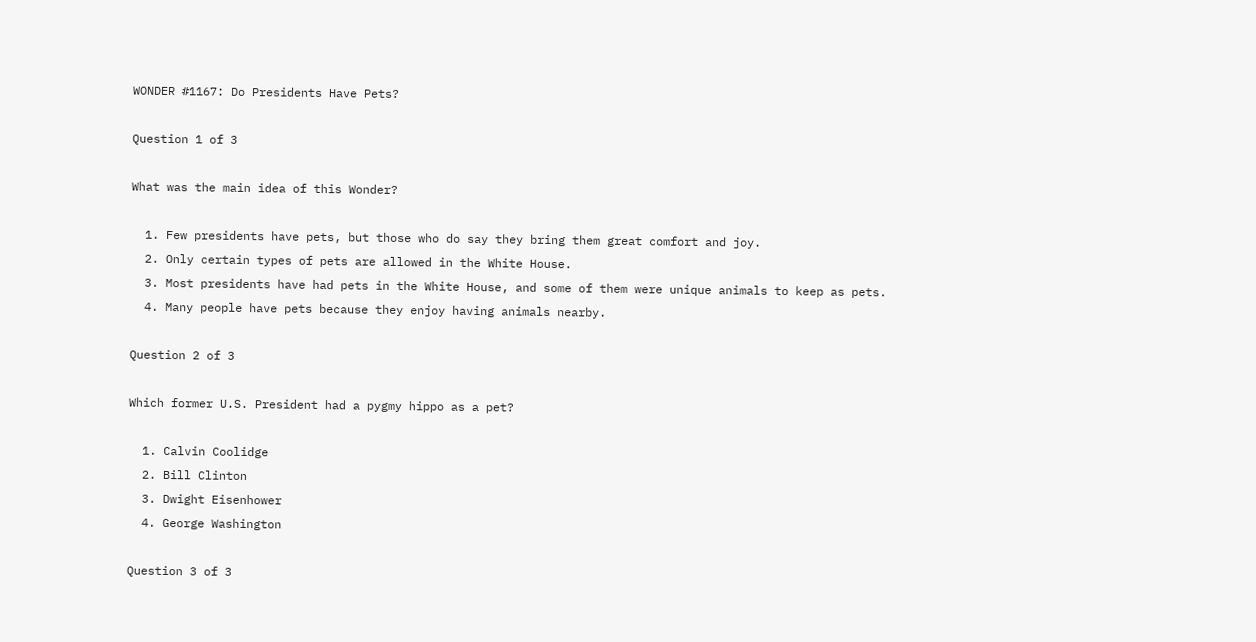WONDER #1167: Do Presidents Have Pets?

Question 1 of 3

What was the main idea of this Wonder?

  1. Few presidents have pets, but those who do say they bring them great comfort and joy.
  2. Only certain types of pets are allowed in the White House.
  3. Most presidents have had pets in the White House, and some of them were unique animals to keep as pets.
  4. Many people have pets because they enjoy having animals nearby.

Question 2 of 3

Which former U.S. President had a pygmy hippo as a pet?

  1. Calvin Coolidge
  2. Bill Clinton
  3. Dwight Eisenhower
  4. George Washington

Question 3 of 3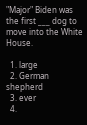"Major" Biden was the first ___ dog to move into the White House.

  1. large
  2. German shepherd
  3. ever
  4.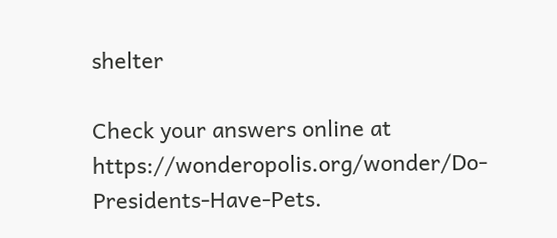shelter

Check your answers online at https://wonderopolis.org/wonder/Do-Presidents-Have-Pets.